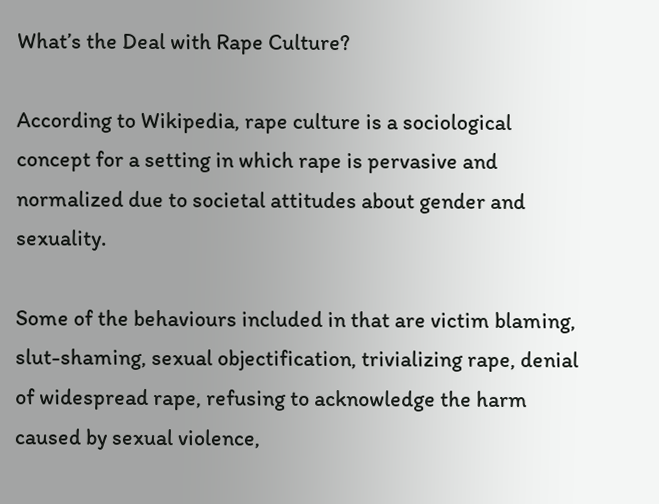What’s the Deal with Rape Culture?

According to Wikipedia, rape culture is a sociological concept for a setting in which rape is pervasive and normalized due to societal attitudes about gender and sexuality.

Some of the behaviours included in that are victim blaming, slut-shaming, sexual objectification, trivializing rape, denial of widespread rape, refusing to acknowledge the harm caused by sexual violence,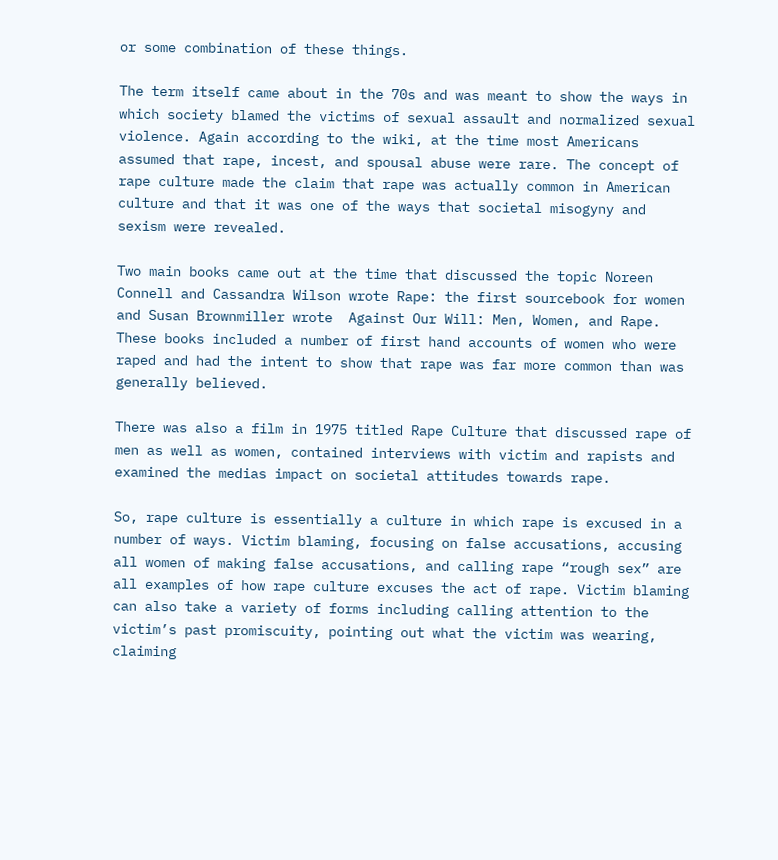or some combination of these things.

The term itself came about in the 70s and was meant to show the ways in which society blamed the victims of sexual assault and normalized sexual violence. Again according to the wiki, at the time most Americans assumed that rape, incest, and spousal abuse were rare. The concept of rape culture made the claim that rape was actually common in American culture and that it was one of the ways that societal misogyny and sexism were revealed.

Two main books came out at the time that discussed the topic Noreen Connell and Cassandra Wilson wrote Rape: the first sourcebook for women and Susan Brownmiller wrote  Against Our Will: Men, Women, and Rape. These books included a number of first hand accounts of women who were raped and had the intent to show that rape was far more common than was generally believed.

There was also a film in 1975 titled Rape Culture that discussed rape of men as well as women, contained interviews with victim and rapists and examined the medias impact on societal attitudes towards rape.

So, rape culture is essentially a culture in which rape is excused in a number of ways. Victim blaming, focusing on false accusations, accusing all women of making false accusations, and calling rape “rough sex” are all examples of how rape culture excuses the act of rape. Victim blaming can also take a variety of forms including calling attention to the victim’s past promiscuity, pointing out what the victim was wearing, claiming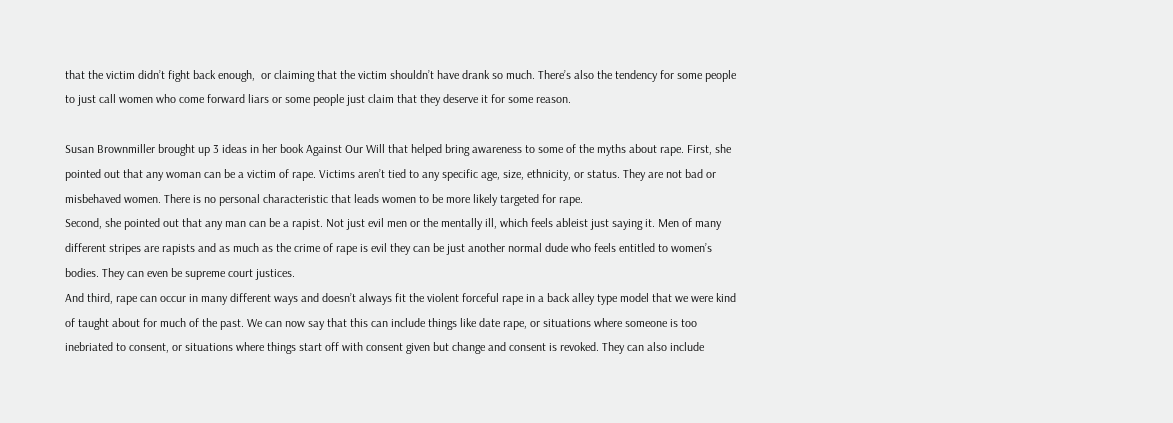that the victim didn’t fight back enough,  or claiming that the victim shouldn’t have drank so much. There’s also the tendency for some people to just call women who come forward liars or some people just claim that they deserve it for some reason.

Susan Brownmiller brought up 3 ideas in her book Against Our Will that helped bring awareness to some of the myths about rape. First, she pointed out that any woman can be a victim of rape. Victims aren’t tied to any specific age, size, ethnicity, or status. They are not bad or misbehaved women. There is no personal characteristic that leads women to be more likely targeted for rape.
Second, she pointed out that any man can be a rapist. Not just evil men or the mentally ill, which feels ableist just saying it. Men of many different stripes are rapists and as much as the crime of rape is evil they can be just another normal dude who feels entitled to women’s bodies. They can even be supreme court justices.
And third, rape can occur in many different ways and doesn’t always fit the violent forceful rape in a back alley type model that we were kind of taught about for much of the past. We can now say that this can include things like date rape, or situations where someone is too inebriated to consent, or situations where things start off with consent given but change and consent is revoked. They can also include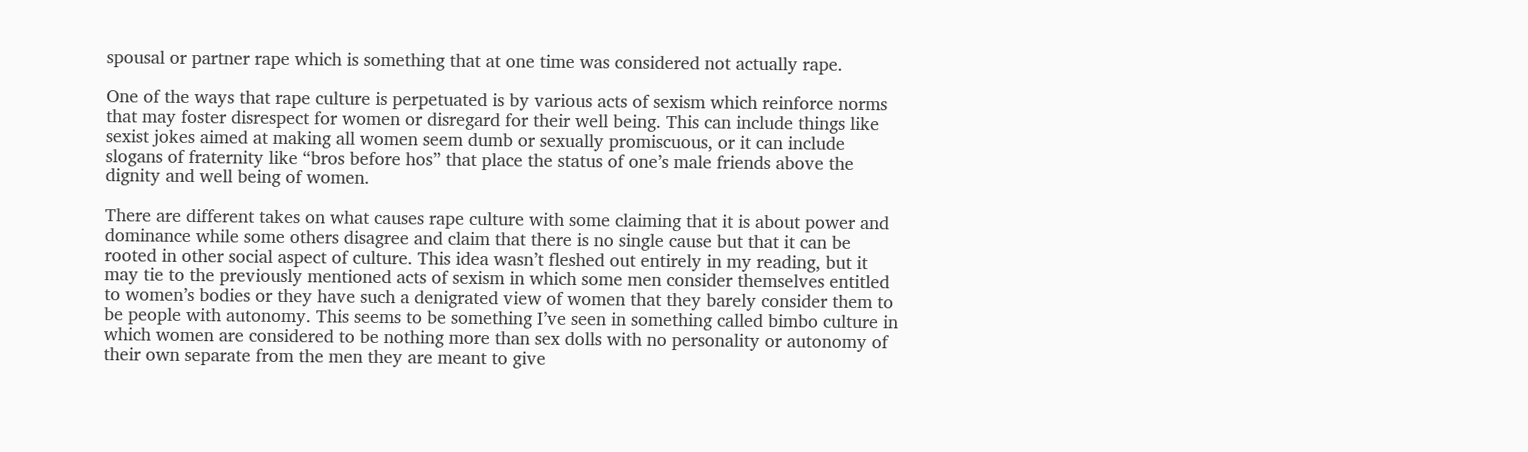spousal or partner rape which is something that at one time was considered not actually rape.

One of the ways that rape culture is perpetuated is by various acts of sexism which reinforce norms that may foster disrespect for women or disregard for their well being. This can include things like sexist jokes aimed at making all women seem dumb or sexually promiscuous, or it can include slogans of fraternity like “bros before hos” that place the status of one’s male friends above the dignity and well being of women.

There are different takes on what causes rape culture with some claiming that it is about power and dominance while some others disagree and claim that there is no single cause but that it can be rooted in other social aspect of culture. This idea wasn’t fleshed out entirely in my reading, but it may tie to the previously mentioned acts of sexism in which some men consider themselves entitled to women’s bodies or they have such a denigrated view of women that they barely consider them to be people with autonomy. This seems to be something I’ve seen in something called bimbo culture in which women are considered to be nothing more than sex dolls with no personality or autonomy of their own separate from the men they are meant to give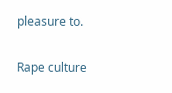pleasure to.

Rape culture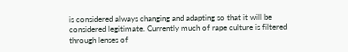is considered always changing and adapting so that it will be considered legitimate. Currently much of rape culture is filtered through lenses of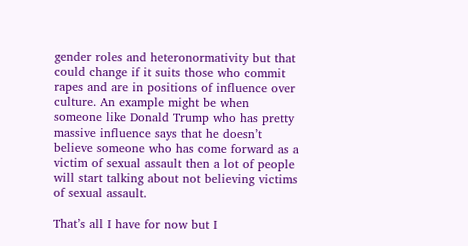gender roles and heteronormativity but that could change if it suits those who commit rapes and are in positions of influence over culture. An example might be when someone like Donald Trump who has pretty massive influence says that he doesn’t believe someone who has come forward as a victim of sexual assault then a lot of people will start talking about not believing victims of sexual assault.

That’s all I have for now but I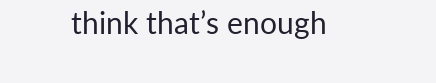think that’s enough